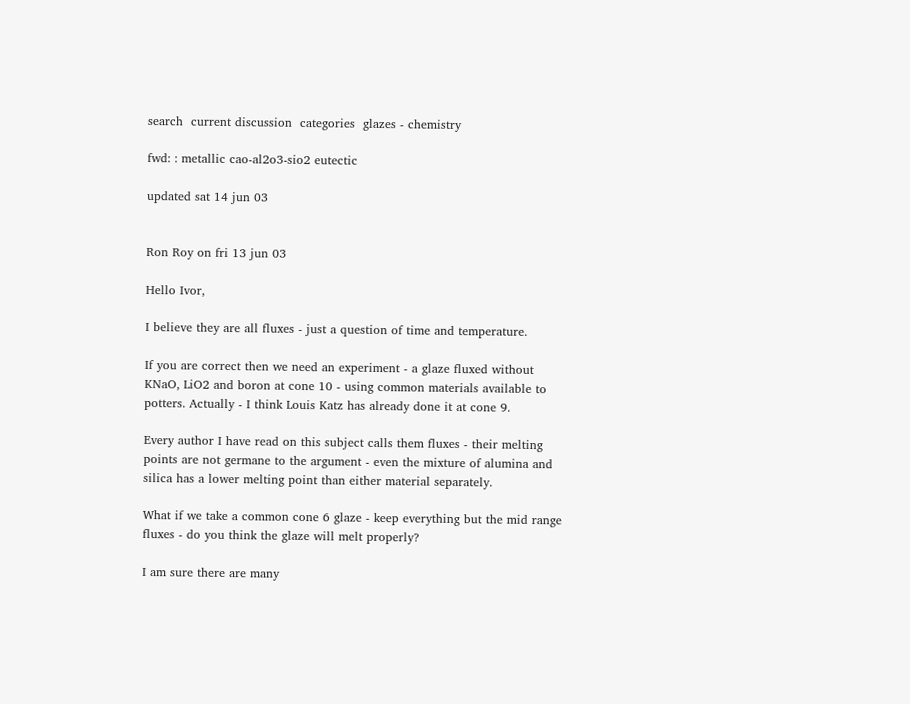search  current discussion  categories  glazes - chemistry

fwd: : metallic cao-al2o3-sio2 eutectic

updated sat 14 jun 03


Ron Roy on fri 13 jun 03

Hello Ivor,

I believe they are all fluxes - just a question of time and temperature.

If you are correct then we need an experiment - a glaze fluxed without
KNaO, LiO2 and boron at cone 10 - using common materials available to
potters. Actually - I think Louis Katz has already done it at cone 9.

Every author I have read on this subject calls them fluxes - their melting
points are not germane to the argument - even the mixture of alumina and
silica has a lower melting point than either material separately.

What if we take a common cone 6 glaze - keep everything but the mid range
fluxes - do you think the glaze will melt properly?

I am sure there are many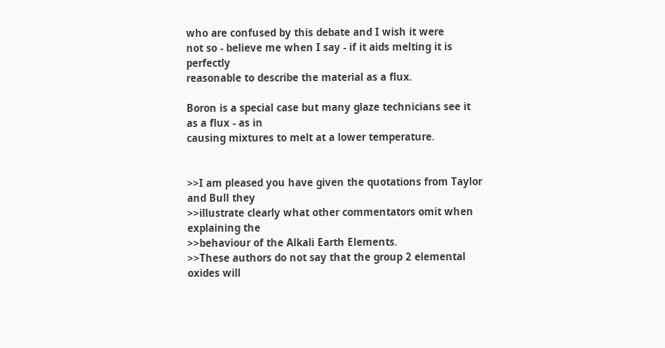who are confused by this debate and I wish it were
not so - believe me when I say - if it aids melting it is perfectly
reasonable to describe the material as a flux.

Boron is a special case but many glaze technicians see it as a flux - as in
causing mixtures to melt at a lower temperature.


>>I am pleased you have given the quotations from Taylor and Bull they
>>illustrate clearly what other commentators omit when explaining the
>>behaviour of the Alkali Earth Elements.
>>These authors do not say that the group 2 elemental oxides will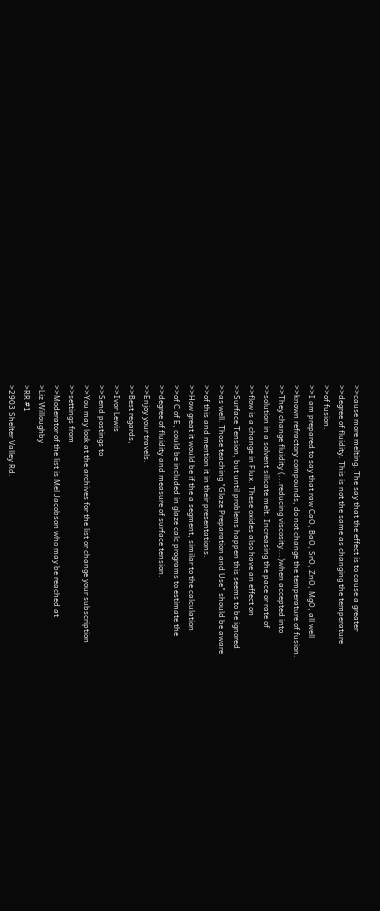>>cause more melting. The say that the effect is to cause a greater
>>degree of fluidity. This is not the same as changing the temperature
>>of fusion.
>>I am prepared to say that raw CaO, BaO, SrO, ZnO, MgO, all well
>>known refractory compounds, do not change the temperature of fusion.
>>They change fluidity (...reducing viscosity...)when accepted into
>>solution in a solvent silicate melt. Increasing the pace or rate of
>>flow is a change in Flux. These oxides also have an effect on
>>Surface Tension, but until problems happen this seems to be ignored
>>as well. Those teaching "Glaze Preparation and Use" should be aware
>>of this and mention it in their presentations.
>>How great it would be if the a segment, similar to the calculation
>>of C of E, could be included in glaze calc programs to estimate the
>>degree of fluidity and measure of surface tension.
>>Enjoy your travels.
>>Best regards,
>>Ivor Lewis
>>Send postings to
>>You may look at the archives for the list or change your subscription
>>settings from
>>Moderator of the list is Mel Jacobson who may be reached at
>Liz Willoughby
>RR #1
>2903 Shelter Valley Rd.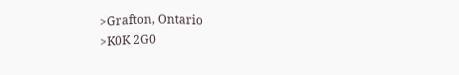>Grafton, Ontario
>K0K 2G0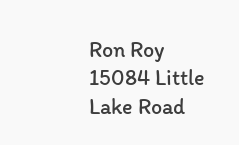Ron Roy
15084 Little Lake Road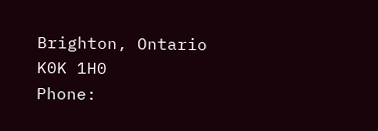Brighton, Ontario
K0K 1H0
Phone: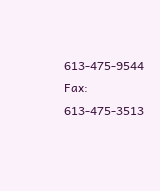613-475-9544
Fax: 613-475-3513